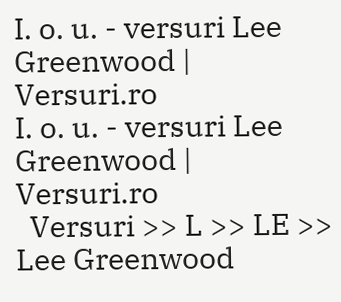I. o. u. - versuri Lee Greenwood | Versuri.ro
I. o. u. - versuri Lee Greenwood | Versuri.ro
  Versuri >> L >> LE >> Lee Greenwood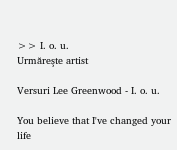>> I. o. u.
Urmăreşte artist

Versuri Lee Greenwood - I. o. u.

You believe that I've changed your life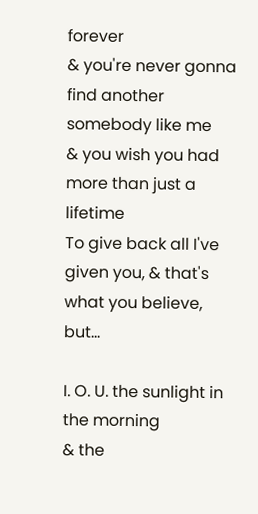forever
& you're never gonna find another somebody like me
& you wish you had more than just a lifetime
To give back all I've given you, & that's what you believe, but...

I. O. U. the sunlight in the morning
& the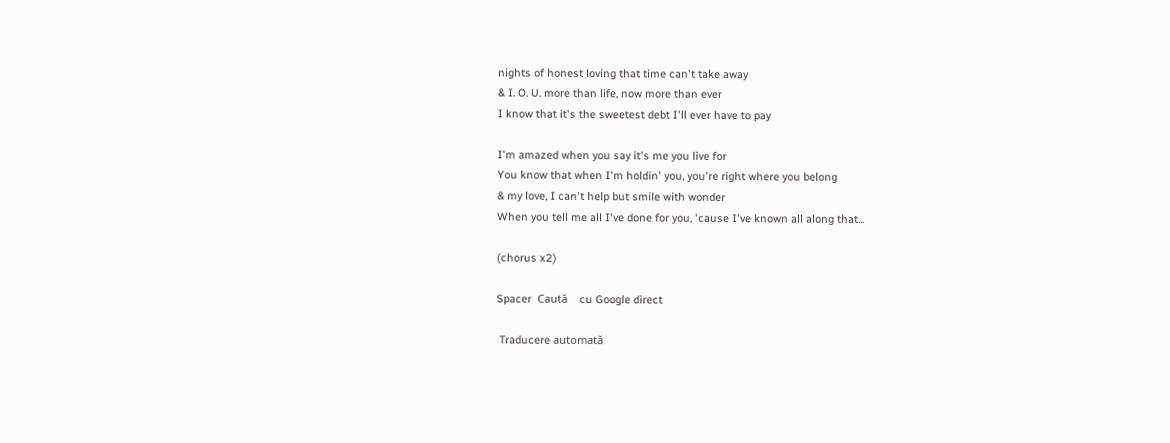nights of honest loving that time can't take away
& I. O. U. more than life, now more than ever
I know that it's the sweetest debt I'll ever have to pay

I'm amazed when you say it's me you live for
You know that when I'm holdin' you, you're right where you belong
& my love, I can't help but smile with wonder
When you tell me all I've done for you, 'cause I've known all along that...

(chorus x2)

Spacer  Caută    cu Google direct

 Traducere automată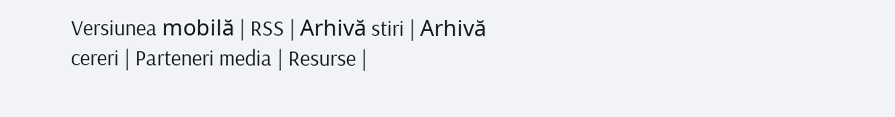Versiunea mobilă | RSS | Arhivă stiri | Arhivă cereri | Parteneri media | Resurse |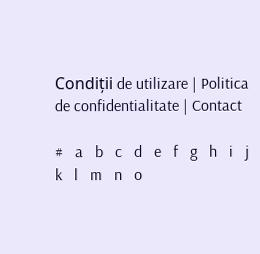Condiții de utilizare | Politica de confidentialitate | Contact

#   a   b   c   d   e   f   g   h   i   j   k   l   m   n   o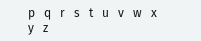p   q   r   s   t   u   v   w   x   y   z